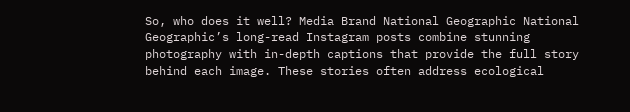So, who does it well? Media Brand National Geographic National Geographic’s long-read Instagram posts combine stunning photography with in-depth captions that provide the full story behind each image. These stories often address ecological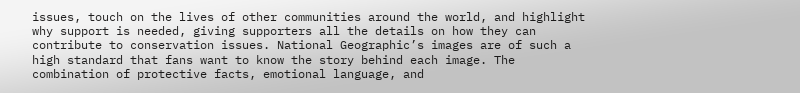issues, touch on the lives of other communities around the world, and highlight why support is needed, giving supporters all the details on how they can contribute to conservation issues. National Geographic’s images are of such a high standard that fans want to know the story behind each image. The combination of protective facts, emotional language, and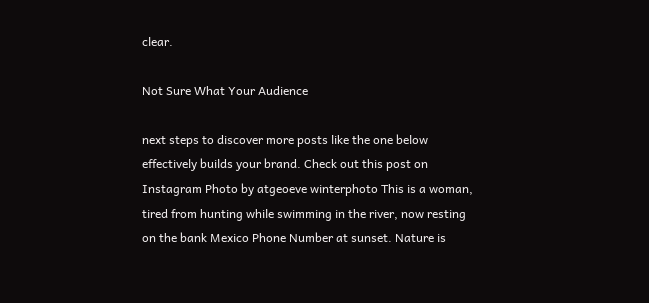clear.

Not Sure What Your Audience

next steps to discover more posts like the one below effectively builds your brand. Check out this post on Instagram Photo by atgeoeve winterphoto This is a woman, tired from hunting while swimming in the river, now resting on the bank Mexico Phone Number at sunset. Nature is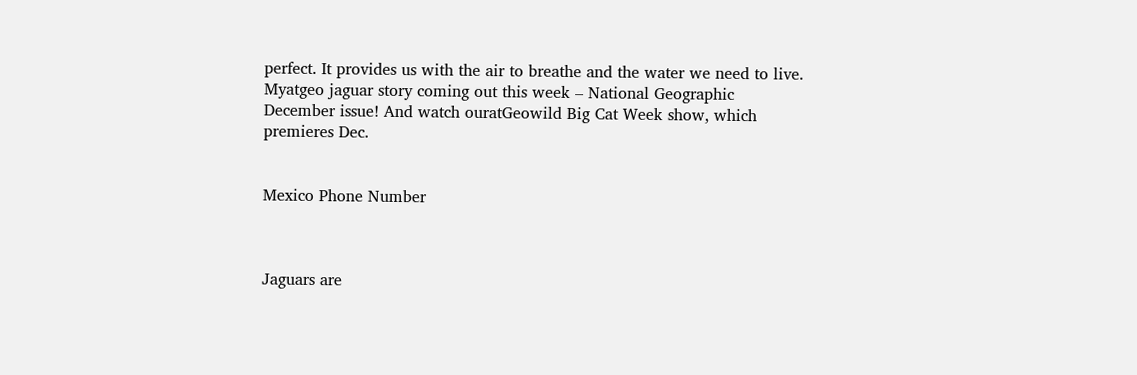perfect. It provides us with the air to breathe and the water we need to live. Myatgeo jaguar story coming out this week – National Geographic December issue! And watch ouratGeowild Big Cat Week show, which premieres Dec.


Mexico Phone Number



Jaguars are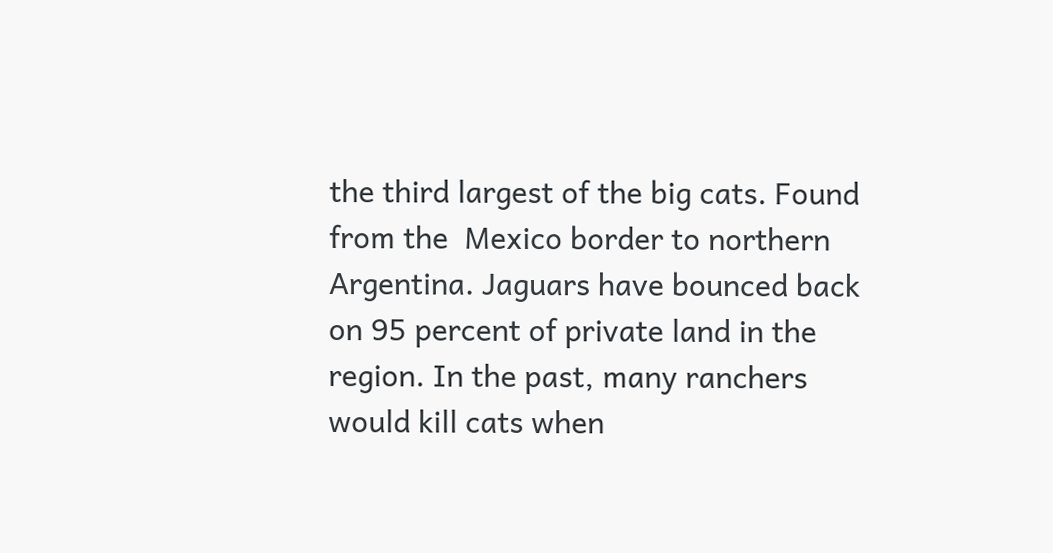the third largest of the big cats. Found from the  Mexico border to northern Argentina. Jaguars have bounced back on 95 percent of private land in the region. In the past, many ranchers would kill cats when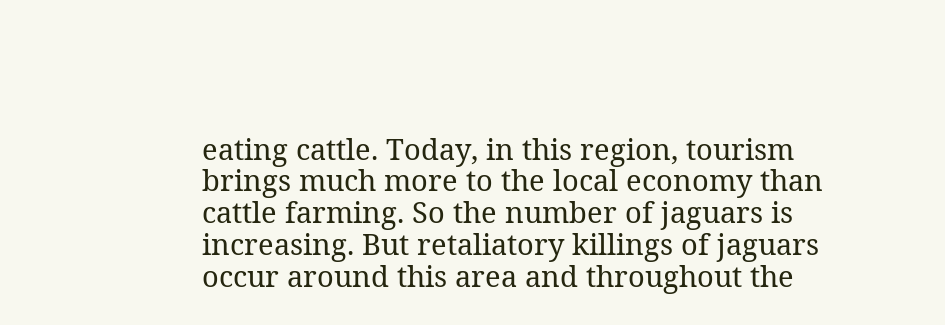eating cattle. Today, in this region, tourism brings much more to the local economy than cattle farming. So the number of jaguars is increasing. But retaliatory killings of jaguars occur around this area and throughout the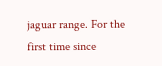jaguar range. For the first time since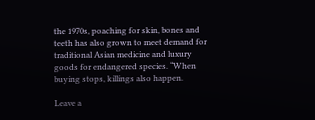the 1970s, poaching for skin, bones and teeth has also grown to meet demand for traditional Asian medicine and luxury goods for endangered species. “When buying stops, killings also happen.

Leave a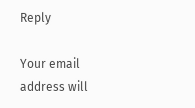Reply

Your email address will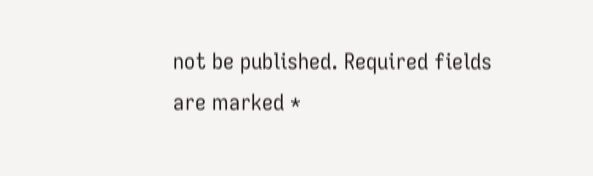not be published. Required fields are marked *